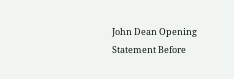John Dean Opening Statement Before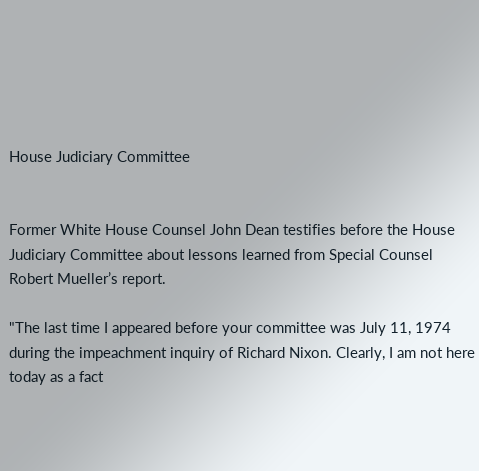House Judiciary Committee


Former White House Counsel John Dean testifies before the House Judiciary Committee about lessons learned from Special Counsel Robert Mueller’s report.

"The last time I appeared before your committee was July 11, 1974 during the impeachment inquiry of Richard Nixon. Clearly, I am not here today as a fact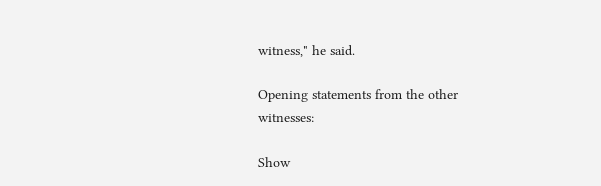witness," he said.

Opening statements from the other witnesses:

Show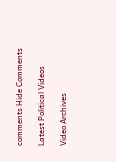comments Hide Comments

Latest Political Videos

Video Archives